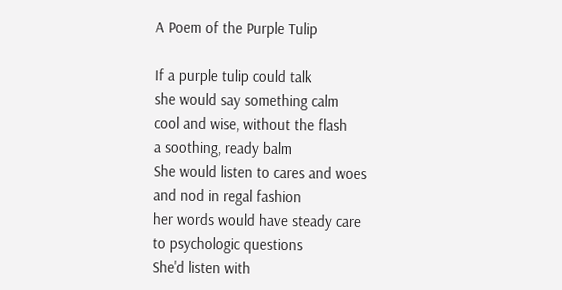A Poem of the Purple Tulip

If a purple tulip could talk
she would say something calm
cool and wise, without the flash
a soothing, ready balm
She would listen to cares and woes
and nod in regal fashion
her words would have steady care
to psychologic questions
She'd listen with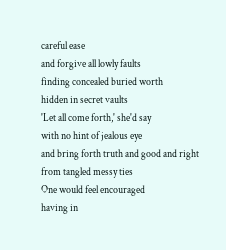careful ease
and forgive all lowly faults
finding concealed buried worth
hidden in secret vaults
'Let all come forth,' she'd say
with no hint of jealous eye
and bring forth truth and good and right
from tangled messy ties
One would feel encouraged
having in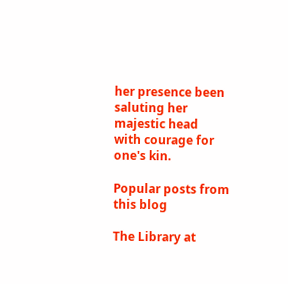her presence been
saluting her majestic head
with courage for one's kin.

Popular posts from this blog

The Library at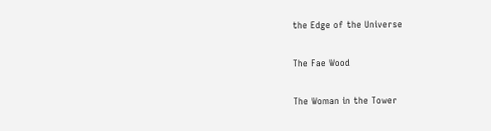the Edge of the Universe

The Fae Wood

The Woman in the Tower